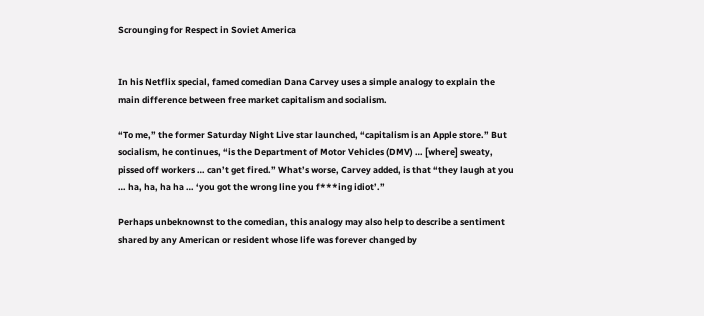Scrounging for Respect in Soviet America


In his Netflix special, famed comedian Dana Carvey uses a simple analogy to explain the main difference between free market capitalism and socialism.

“To me,” the former Saturday Night Live star launched, “capitalism is an Apple store.” But socialism, he continues, “is the Department of Motor Vehicles (DMV) … [where] sweaty, pissed off workers … can’t get fired.” What’s worse, Carvey added, is that “they laugh at you … ha, ha, ha ha … ‘you got the wrong line you f***ing idiot’.”

Perhaps unbeknownst to the comedian, this analogy may also help to describe a sentiment shared by any American or resident whose life was forever changed by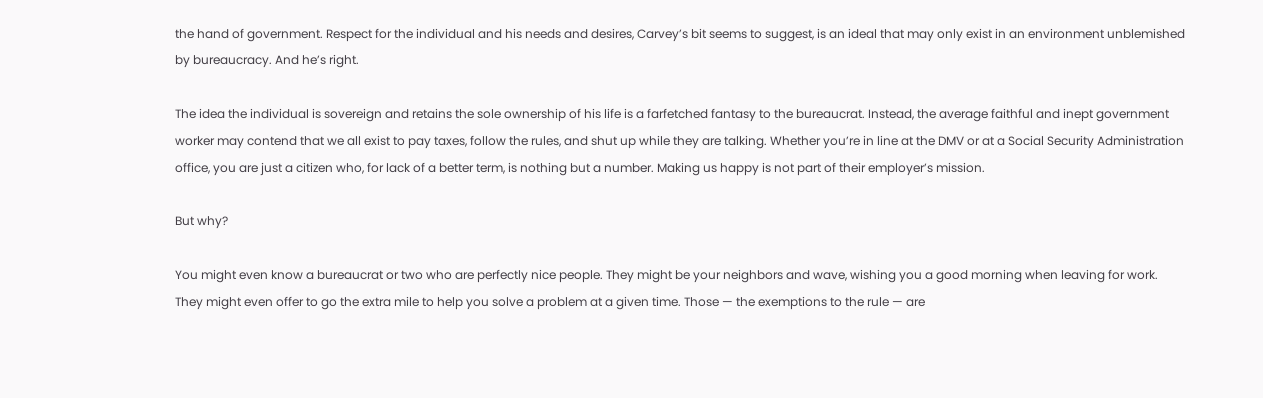the hand of government. Respect for the individual and his needs and desires, Carvey’s bit seems to suggest, is an ideal that may only exist in an environment unblemished by bureaucracy. And he’s right.

The idea the individual is sovereign and retains the sole ownership of his life is a farfetched fantasy to the bureaucrat. Instead, the average faithful and inept government worker may contend that we all exist to pay taxes, follow the rules, and shut up while they are talking. Whether you’re in line at the DMV or at a Social Security Administration office, you are just a citizen who, for lack of a better term, is nothing but a number. Making us happy is not part of their employer’s mission.

But why?

You might even know a bureaucrat or two who are perfectly nice people. They might be your neighbors and wave, wishing you a good morning when leaving for work. They might even offer to go the extra mile to help you solve a problem at a given time. Those — the exemptions to the rule — are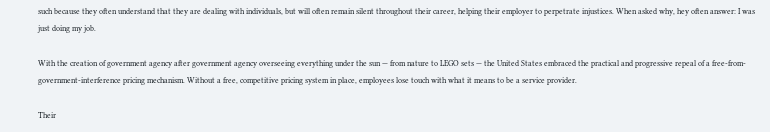such because they often understand that they are dealing with individuals, but will often remain silent throughout their career, helping their employer to perpetrate injustices. When asked why, hey often answer: I was just doing my job.

With the creation of government agency after government agency overseeing everything under the sun — from nature to LEGO sets — the United States embraced the practical and progressive repeal of a free-from-government-interference pricing mechanism. Without a free, competitive pricing system in place, employees lose touch with what it means to be a service provider.

Their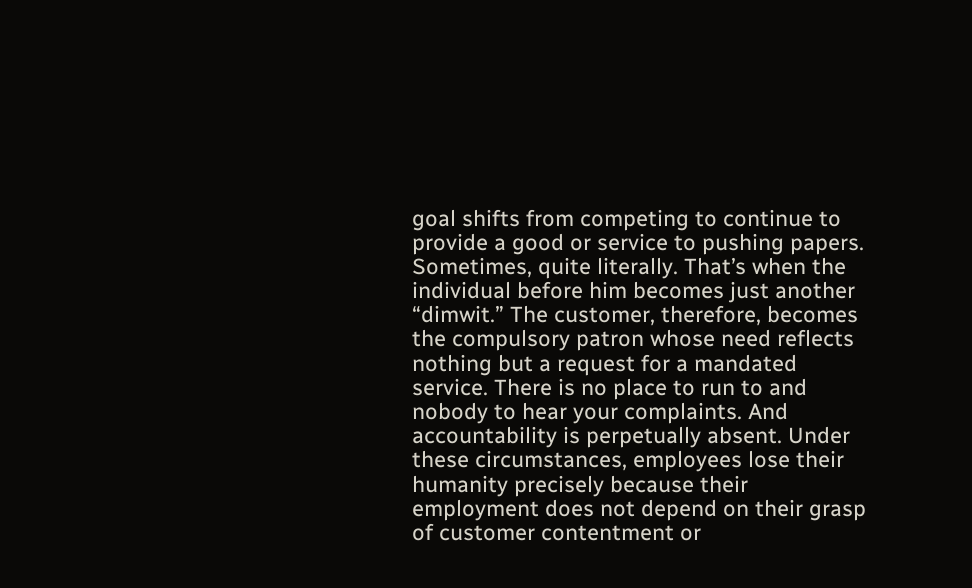goal shifts from competing to continue to provide a good or service to pushing papers. Sometimes, quite literally. That’s when the individual before him becomes just another “dimwit.” The customer, therefore, becomes the compulsory patron whose need reflects nothing but a request for a mandated service. There is no place to run to and nobody to hear your complaints. And accountability is perpetually absent. Under these circumstances, employees lose their humanity precisely because their employment does not depend on their grasp of customer contentment or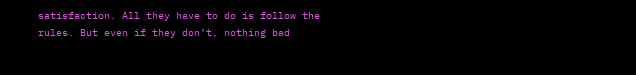satisfaction. All they have to do is follow the rules. But even if they don’t, nothing bad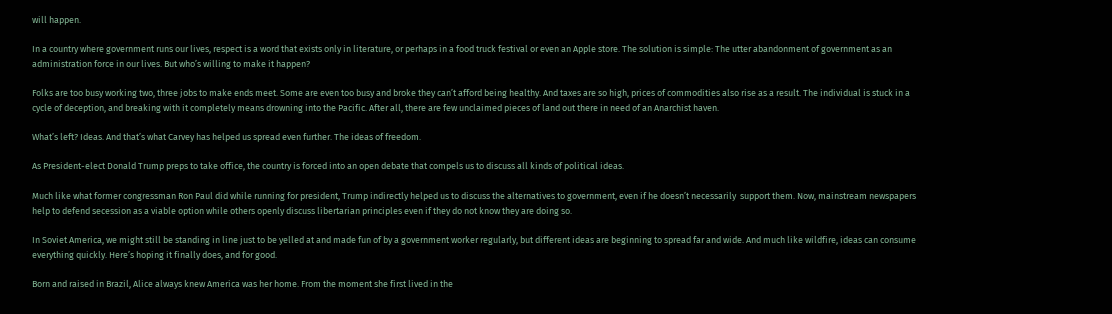will happen.

In a country where government runs our lives, respect is a word that exists only in literature, or perhaps in a food truck festival or even an Apple store. The solution is simple: The utter abandonment of government as an administration force in our lives. But who’s willing to make it happen?

Folks are too busy working two, three jobs to make ends meet. Some are even too busy and broke they can’t afford being healthy. And taxes are so high, prices of commodities also rise as a result. The individual is stuck in a cycle of deception, and breaking with it completely means drowning into the Pacific. After all, there are few unclaimed pieces of land out there in need of an Anarchist haven.

What’s left? Ideas. And that’s what Carvey has helped us spread even further. The ideas of freedom.

As President-elect Donald Trump preps to take office, the country is forced into an open debate that compels us to discuss all kinds of political ideas.

Much like what former congressman Ron Paul did while running for president, Trump indirectly helped us to discuss the alternatives to government, even if he doesn’t necessarily  support them. Now, mainstream newspapers help to defend secession as a viable option while others openly discuss libertarian principles even if they do not know they are doing so.

In Soviet America, we might still be standing in line just to be yelled at and made fun of by a government worker regularly, but different ideas are beginning to spread far and wide. And much like wildfire, ideas can consume everything quickly. Here’s hoping it finally does, and for good.

Born and raised in Brazil, Alice always knew America was her home. From the moment she first lived in the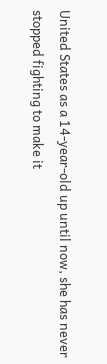United States as a 14-year-old up until now, she has never stopped fighting to make it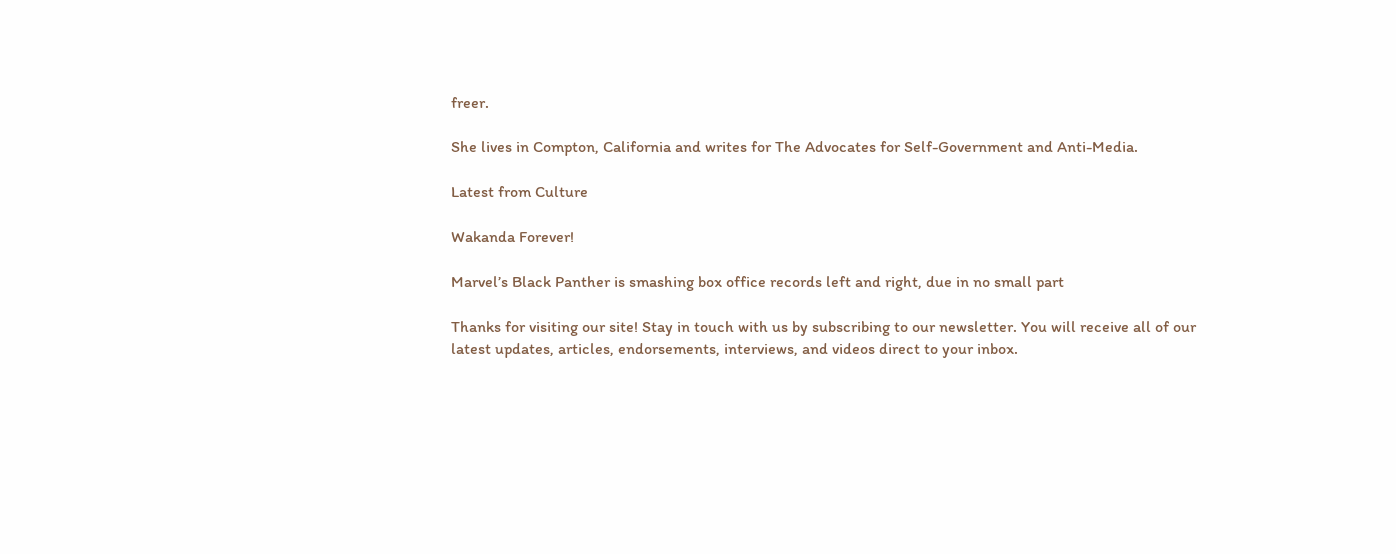freer.

She lives in Compton, California and writes for The Advocates for Self-Government and Anti-Media.

Latest from Culture

Wakanda Forever!

Marvel’s Black Panther is smashing box office records left and right, due in no small part

Thanks for visiting our site! Stay in touch with us by subscribing to our newsletter. You will receive all of our latest updates, articles, endorsements, interviews, and videos direct to your inbox.